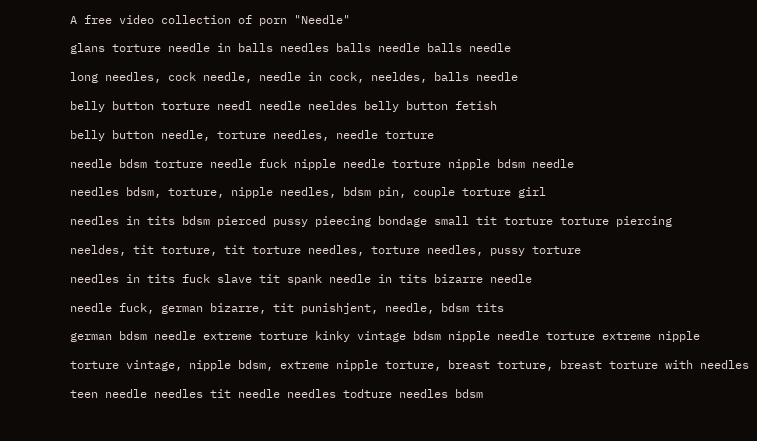A free video collection of porn "Needle"

glans torture needle in balls needles balls needle balls needle

long needles, cock needle, needle in cock, neeldes, balls needle

belly button torture needl needle neeldes belly button fetish

belly button needle, torture needles, needle torture

needle bdsm torture needle fuck nipple needle torture nipple bdsm needle

needles bdsm, torture, nipple needles, bdsm pin, couple torture girl

needles in tits bdsm pierced pussy pieecing bondage small tit torture torture piercing

neeldes, tit torture, tit torture needles, torture needles, pussy torture

needles in tits fuck slave tit spank needle in tits bizarre needle

needle fuck, german bizarre, tit punishjent, needle, bdsm tits

german bdsm needle extreme torture kinky vintage bdsm nipple needle torture extreme nipple

torture vintage, nipple bdsm, extreme nipple torture, breast torture, breast torture with needles

teen needle needles tit needle needles todture needles bdsm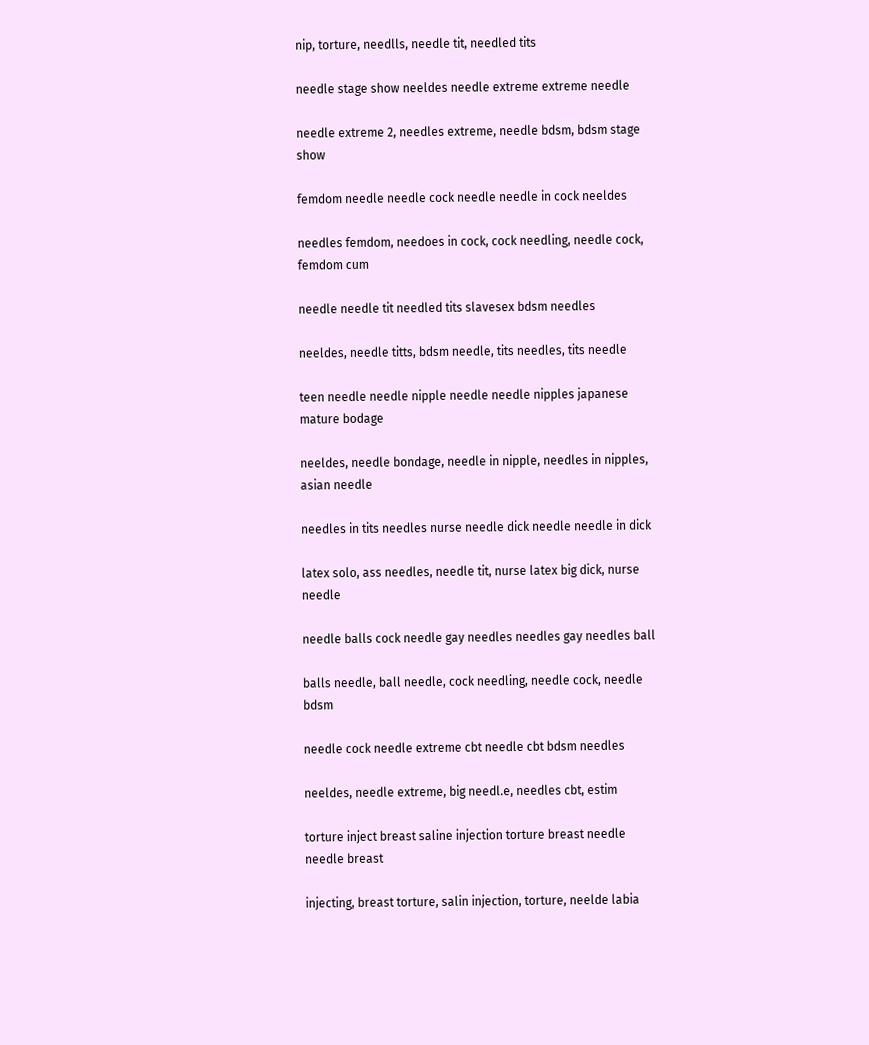nip, torture, needlls, needle tit, needled tits

needle stage show neeldes needle extreme extreme needle

needle extreme 2, needles extreme, needle bdsm, bdsm stage show

femdom needle needle cock needle needle in cock neeldes

needles femdom, needoes in cock, cock needling, needle cock, femdom cum

needle needle tit needled tits slavesex bdsm needles

neeldes, needle titts, bdsm needle, tits needles, tits needle

teen needle needle nipple needle needle nipples japanese mature bodage

neeldes, needle bondage, needle in nipple, needles in nipples, asian needle

needles in tits needles nurse needle dick needle needle in dick

latex solo, ass needles, needle tit, nurse latex big dick, nurse needle

needle balls cock needle gay needles needles gay needles ball

balls needle, ball needle, cock needling, needle cock, needle bdsm

needle cock needle extreme cbt needle cbt bdsm needles

neeldes, needle extreme, big needl.e, needles cbt, estim

torture inject breast saline injection torture breast needle needle breast

injecting, breast torture, salin injection, torture, neelde labia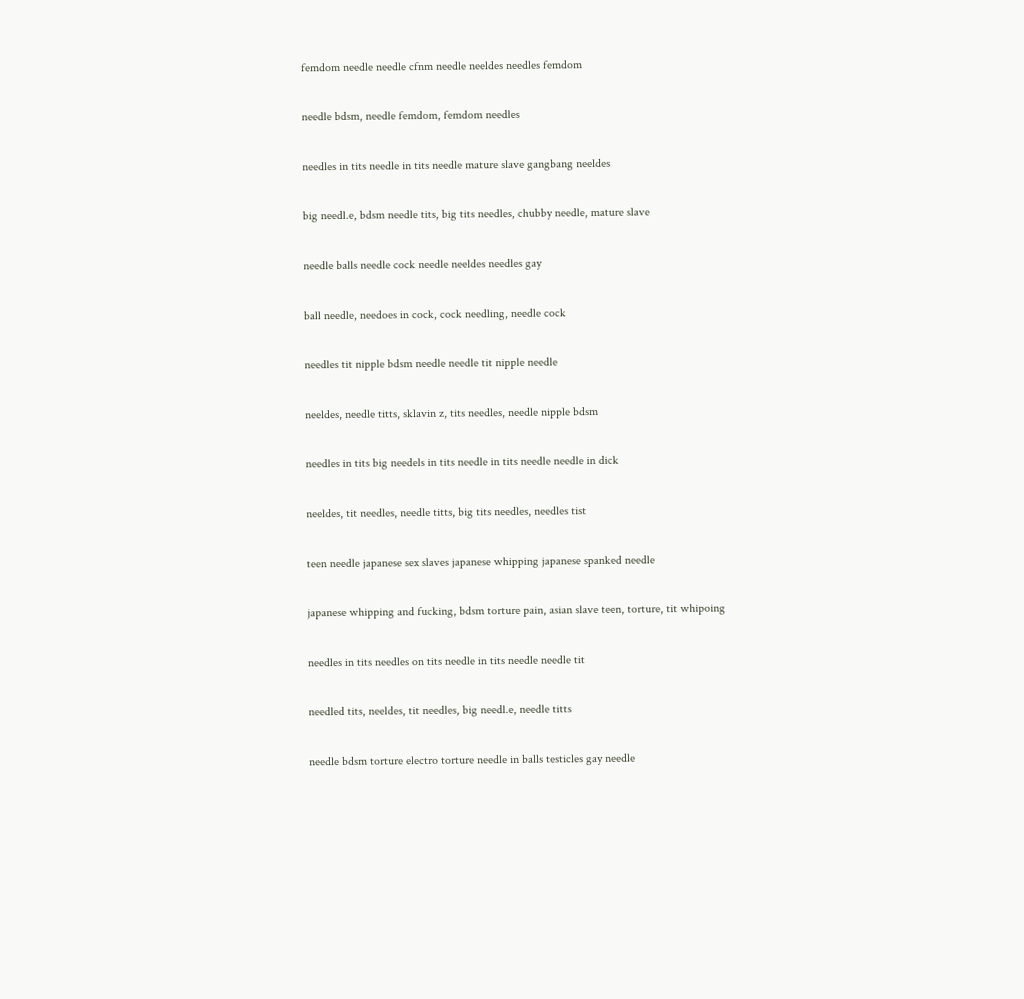femdom needle needle cfnm needle neeldes needles femdom

needle bdsm, needle femdom, femdom needles

needles in tits needle in tits needle mature slave gangbang neeldes

big needl.e, bdsm needle tits, big tits needles, chubby needle, mature slave

needle balls needle cock needle neeldes needles gay

ball needle, needoes in cock, cock needling, needle cock

needles tit nipple bdsm needle needle tit nipple needle

neeldes, needle titts, sklavin z, tits needles, needle nipple bdsm

needles in tits big needels in tits needle in tits needle needle in dick

neeldes, tit needles, needle titts, big tits needles, needles tist

teen needle japanese sex slaves japanese whipping japanese spanked needle

japanese whipping and fucking, bdsm torture pain, asian slave teen, torture, tit whipoing

needles in tits needles on tits needle in tits needle needle tit

needled tits, neeldes, tit needles, big needl.e, needle titts

needle bdsm torture electro torture needle in balls testicles gay needle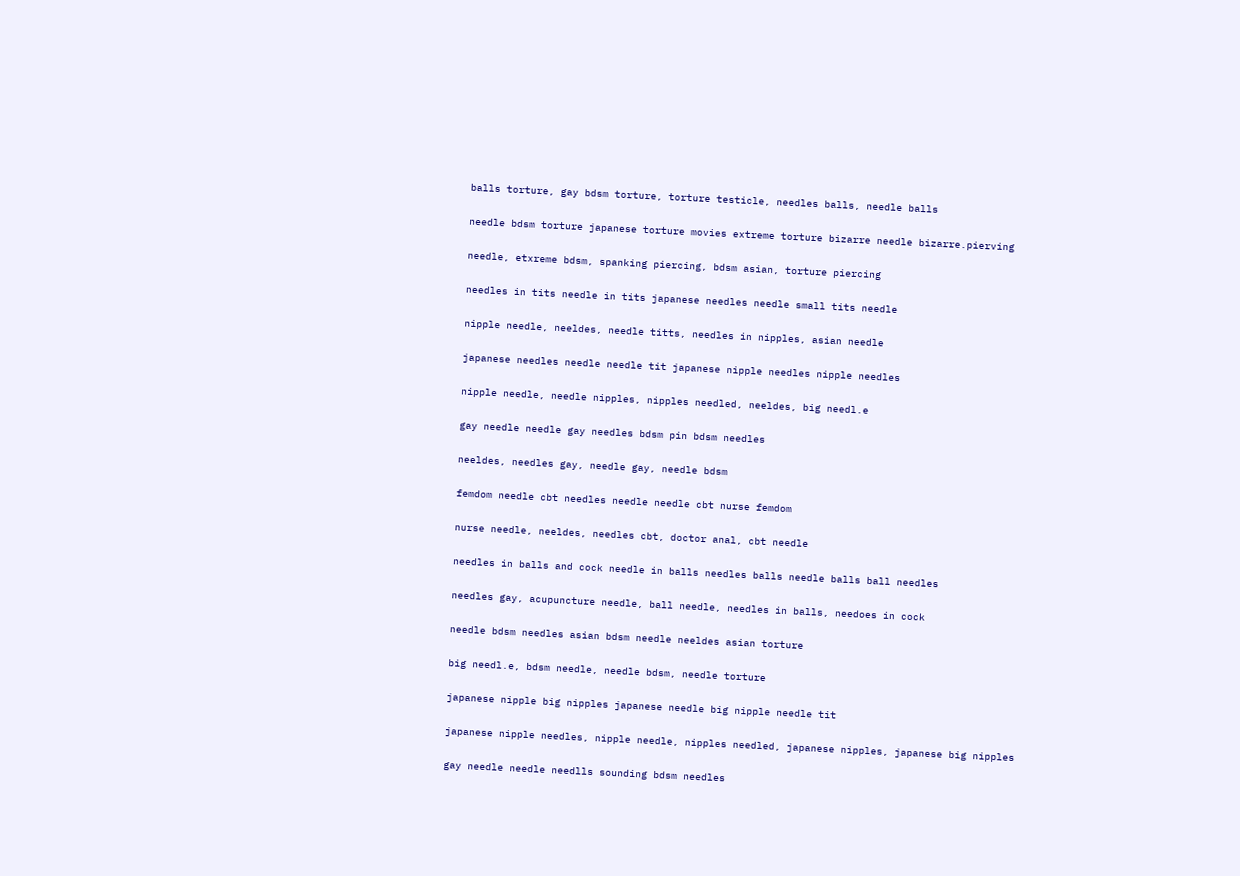balls torture, gay bdsm torture, torture testicle, needles balls, needle balls

needle bdsm torture japanese torture movies extreme torture bizarre needle bizarre.pierving

needle, etxreme bdsm, spanking piercing, bdsm asian, torture piercing

needles in tits needle in tits japanese needles needle small tits needle

nipple needle, neeldes, needle titts, needles in nipples, asian needle

japanese needles needle needle tit japanese nipple needles nipple needles

nipple needle, needle nipples, nipples needled, neeldes, big needl.e

gay needle needle gay needles bdsm pin bdsm needles

neeldes, needles gay, needle gay, needle bdsm

femdom needle cbt needles needle needle cbt nurse femdom

nurse needle, neeldes, needles cbt, doctor anal, cbt needle

needles in balls and cock needle in balls needles balls needle balls ball needles

needles gay, acupuncture needle, ball needle, needles in balls, needoes in cock

needle bdsm needles asian bdsm needle neeldes asian torture

big needl.e, bdsm needle, needle bdsm, needle torture

japanese nipple big nipples japanese needle big nipple needle tit

japanese nipple needles, nipple needle, nipples needled, japanese nipples, japanese big nipples

gay needle needle needlls sounding bdsm needles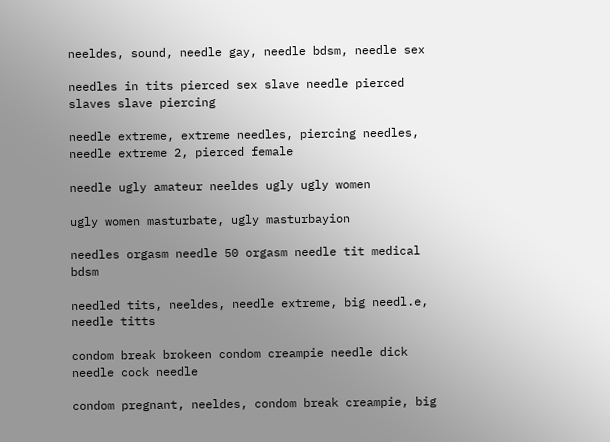neeldes, sound, needle gay, needle bdsm, needle sex

needles in tits pierced sex slave needle pierced slaves slave piercing

needle extreme, extreme needles, piercing needles, needle extreme 2, pierced female

needle ugly amateur neeldes ugly ugly women

ugly women masturbate, ugly masturbayion

needles orgasm needle 50 orgasm needle tit medical bdsm

needled tits, neeldes, needle extreme, big needl.e, needle titts

condom break brokeen condom creampie needle dick needle cock needle

condom pregnant, neeldes, condom break creampie, big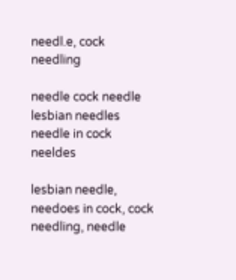needl.e, cock needling

needle cock needle lesbian needles needle in cock neeldes

lesbian needle, needoes in cock, cock needling, needle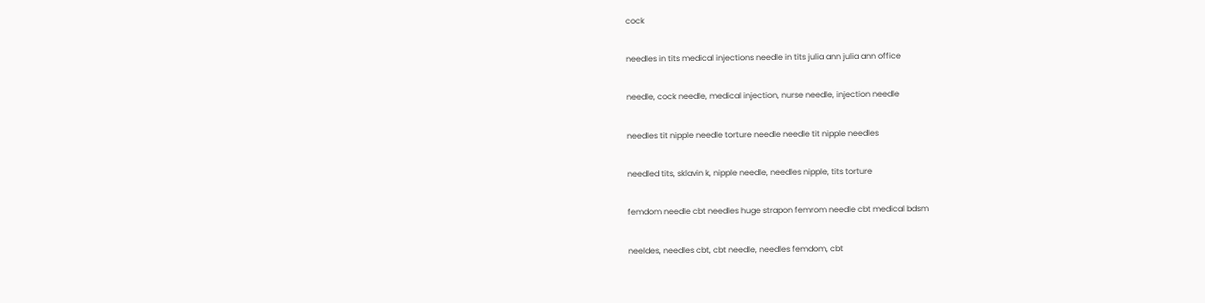cock

needles in tits medical injections needle in tits julia ann julia ann office

needle, cock needle, medical injection, nurse needle, injection needle

needles tit nipple needle torture needle needle tit nipple needles

needled tits, sklavin k, nipple needle, needles nipple, tits torture

femdom needle cbt needles huge strapon femrom needle cbt medical bdsm

neeldes, needles cbt, cbt needle, needles femdom, cbt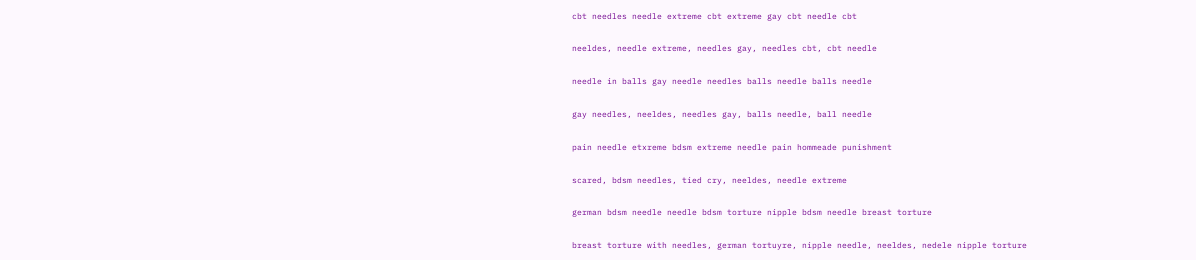cbt needles needle extreme cbt extreme gay cbt needle cbt

neeldes, needle extreme, needles gay, needles cbt, cbt needle

needle in balls gay needle needles balls needle balls needle

gay needles, neeldes, needles gay, balls needle, ball needle

pain needle etxreme bdsm extreme needle pain hommeade punishment

scared, bdsm needles, tied cry, neeldes, needle extreme

german bdsm needle needle bdsm torture nipple bdsm needle breast torture

breast torture with needles, german tortuyre, nipple needle, neeldes, nedele nipple torture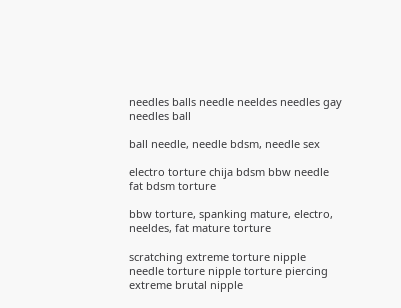needles balls needle neeldes needles gay needles ball

ball needle, needle bdsm, needle sex

electro torture chija bdsm bbw needle fat bdsm torture

bbw torture, spanking mature, electro, neeldes, fat mature torture

scratching extreme torture nipple needle torture nipple torture piercing extreme brutal nipple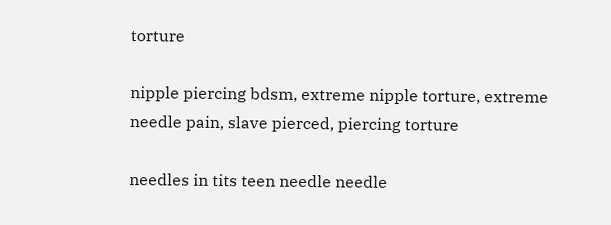torture

nipple piercing bdsm, extreme nipple torture, extreme needle pain, slave pierced, piercing torture

needles in tits teen needle needle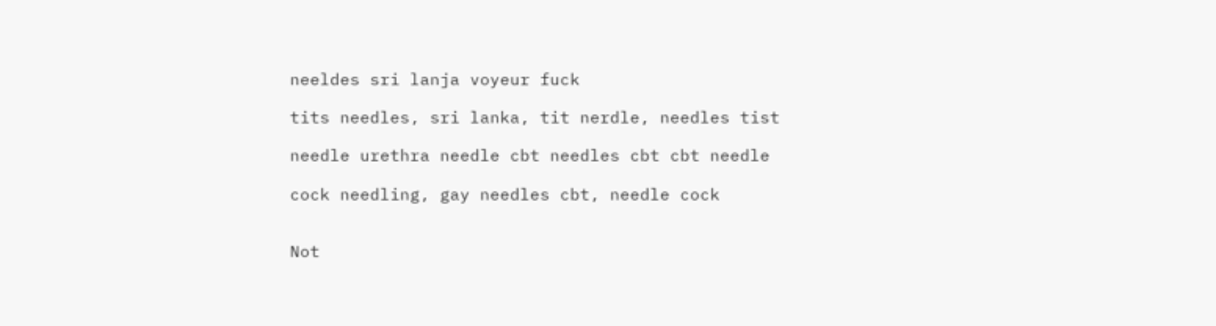neeldes sri lanja voyeur fuck

tits needles, sri lanka, tit nerdle, needles tist

needle urethra needle cbt needles cbt cbt needle

cock needling, gay needles cbt, needle cock


Not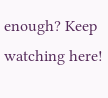enough? Keep watching here!